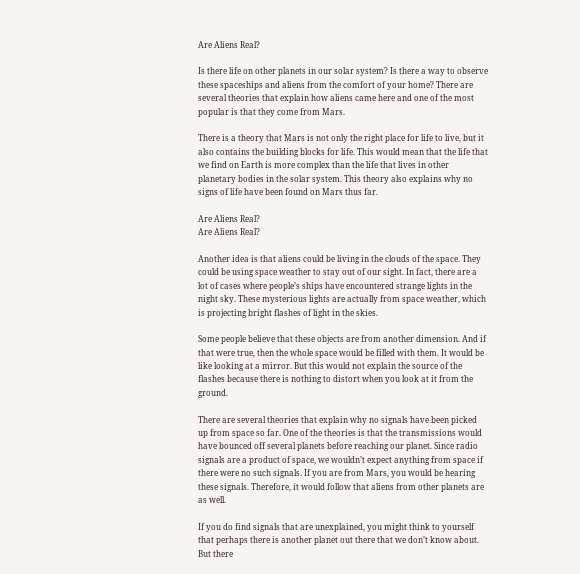Are Aliens Real?

Is there life on other planets in our solar system? Is there a way to observe these spaceships and aliens from the comfort of your home? There are several theories that explain how aliens came here and one of the most popular is that they come from Mars.

There is a theory that Mars is not only the right place for life to live, but it also contains the building blocks for life. This would mean that the life that we find on Earth is more complex than the life that lives in other planetary bodies in the solar system. This theory also explains why no signs of life have been found on Mars thus far.

Are Aliens Real?
Are Aliens Real?

Another idea is that aliens could be living in the clouds of the space. They could be using space weather to stay out of our sight. In fact, there are a lot of cases where people’s ships have encountered strange lights in the night sky. These mysterious lights are actually from space weather, which is projecting bright flashes of light in the skies.

Some people believe that these objects are from another dimension. And if that were true, then the whole space would be filled with them. It would be like looking at a mirror. But this would not explain the source of the flashes because there is nothing to distort when you look at it from the ground.

There are several theories that explain why no signals have been picked up from space so far. One of the theories is that the transmissions would have bounced off several planets before reaching our planet. Since radio signals are a product of space, we wouldn’t expect anything from space if there were no such signals. If you are from Mars, you would be hearing these signals. Therefore, it would follow that aliens from other planets are as well.

If you do find signals that are unexplained, you might think to yourself that perhaps there is another planet out there that we don’t know about. But there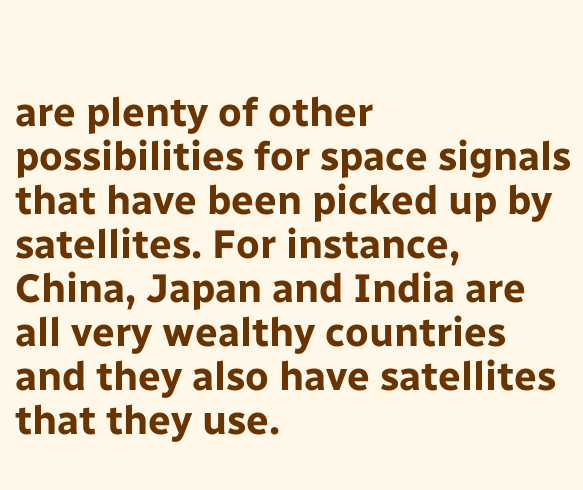are plenty of other possibilities for space signals that have been picked up by satellites. For instance, China, Japan and India are all very wealthy countries and they also have satellites that they use.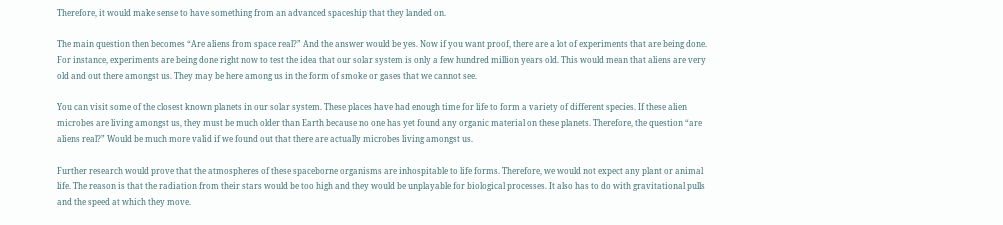Therefore, it would make sense to have something from an advanced spaceship that they landed on.

The main question then becomes “Are aliens from space real?” And the answer would be yes. Now if you want proof, there are a lot of experiments that are being done. For instance, experiments are being done right now to test the idea that our solar system is only a few hundred million years old. This would mean that aliens are very old and out there amongst us. They may be here among us in the form of smoke or gases that we cannot see.

You can visit some of the closest known planets in our solar system. These places have had enough time for life to form a variety of different species. If these alien microbes are living amongst us, they must be much older than Earth because no one has yet found any organic material on these planets. Therefore, the question “are aliens real?” Would be much more valid if we found out that there are actually microbes living amongst us.

Further research would prove that the atmospheres of these spaceborne organisms are inhospitable to life forms. Therefore, we would not expect any plant or animal life. The reason is that the radiation from their stars would be too high and they would be unplayable for biological processes. It also has to do with gravitational pulls and the speed at which they move.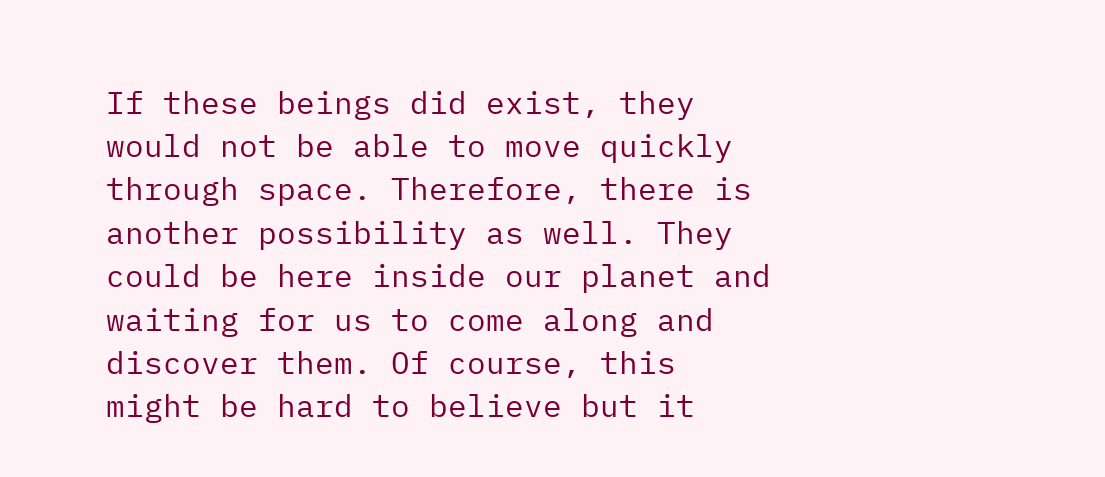If these beings did exist, they would not be able to move quickly through space. Therefore, there is another possibility as well. They could be here inside our planet and waiting for us to come along and discover them. Of course, this might be hard to believe but it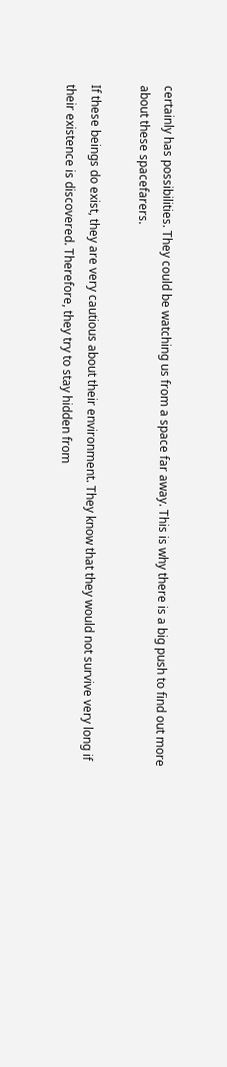certainly has possibilities. They could be watching us from a space far away. This is why there is a big push to find out more about these spacefarers.

If these beings do exist, they are very cautious about their environment. They know that they would not survive very long if their existence is discovered. Therefore, they try to stay hidden from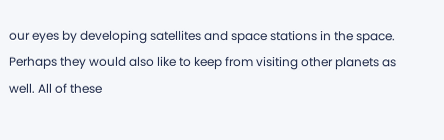our eyes by developing satellites and space stations in the space. Perhaps they would also like to keep from visiting other planets as well. All of these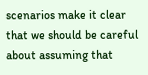scenarios make it clear that we should be careful about assuming that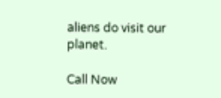aliens do visit our planet.

Call Now